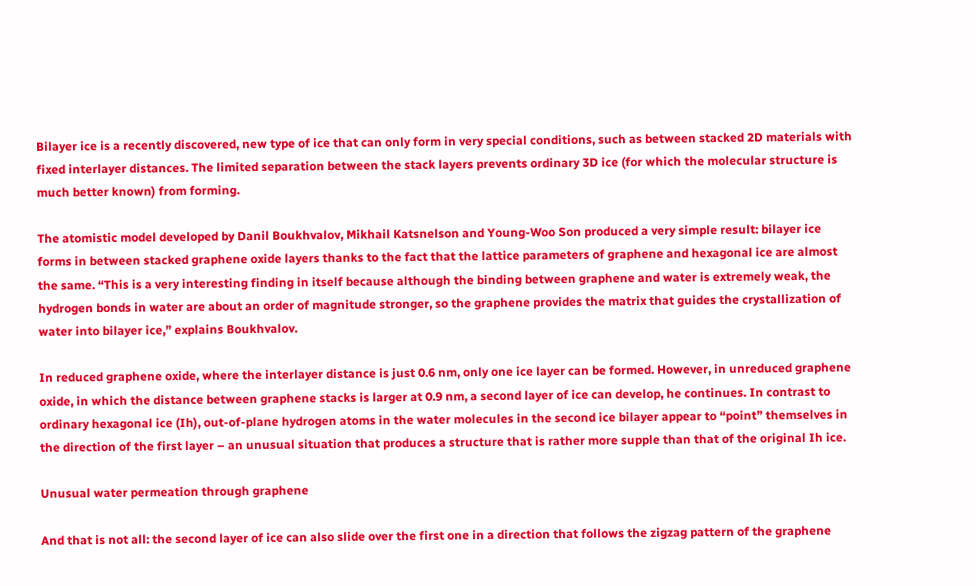Bilayer ice is a recently discovered, new type of ice that can only form in very special conditions, such as between stacked 2D materials with fixed interlayer distances. The limited separation between the stack layers prevents ordinary 3D ice (for which the molecular structure is much better known) from forming.

The atomistic model developed by Danil Boukhvalov, Mikhail Katsnelson and Young-Woo Son produced a very simple result: bilayer ice forms in between stacked graphene oxide layers thanks to the fact that the lattice parameters of graphene and hexagonal ice are almost the same. “This is a very interesting finding in itself because although the binding between graphene and water is extremely weak, the hydrogen bonds in water are about an order of magnitude stronger, so the graphene provides the matrix that guides the crystallization of water into bilayer ice,” explains Boukhvalov.

In reduced graphene oxide, where the interlayer distance is just 0.6 nm, only one ice layer can be formed. However, in unreduced graphene oxide, in which the distance between graphene stacks is larger at 0.9 nm, a second layer of ice can develop, he continues. In contrast to ordinary hexagonal ice (Ih), out-of-plane hydrogen atoms in the water molecules in the second ice bilayer appear to “point” themselves in the direction of the first layer – an unusual situation that produces a structure that is rather more supple than that of the original Ih ice.

Unusual water permeation through graphene

And that is not all: the second layer of ice can also slide over the first one in a direction that follows the zigzag pattern of the graphene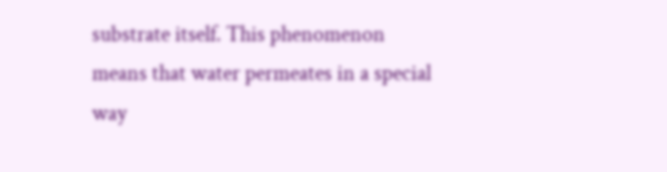substrate itself. This phenomenon means that water permeates in a special way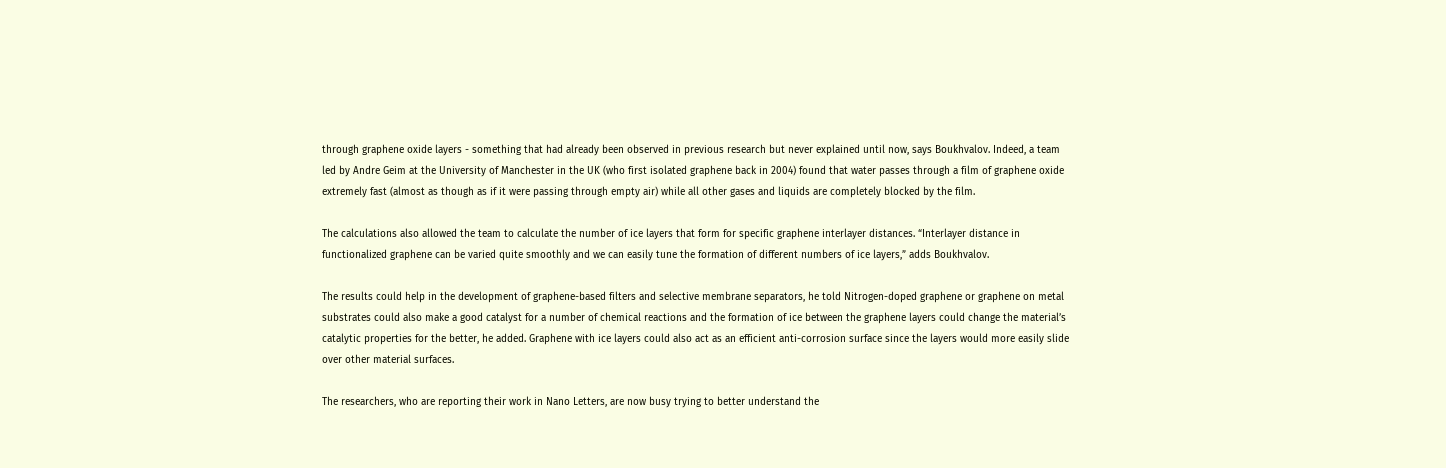through graphene oxide layers - something that had already been observed in previous research but never explained until now, says Boukhvalov. Indeed, a team led by Andre Geim at the University of Manchester in the UK (who first isolated graphene back in 2004) found that water passes through a film of graphene oxide extremely fast (almost as though as if it were passing through empty air) while all other gases and liquids are completely blocked by the film.

The calculations also allowed the team to calculate the number of ice layers that form for specific graphene interlayer distances. “Interlayer distance in functionalized graphene can be varied quite smoothly and we can easily tune the formation of different numbers of ice layers,” adds Boukhvalov.

The results could help in the development of graphene-based filters and selective membrane separators, he told Nitrogen-doped graphene or graphene on metal substrates could also make a good catalyst for a number of chemical reactions and the formation of ice between the graphene layers could change the material’s catalytic properties for the better, he added. Graphene with ice layers could also act as an efficient anti-corrosion surface since the layers would more easily slide over other material surfaces.

The researchers, who are reporting their work in Nano Letters, are now busy trying to better understand the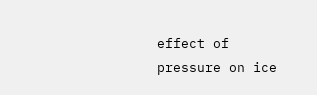effect of pressure on ice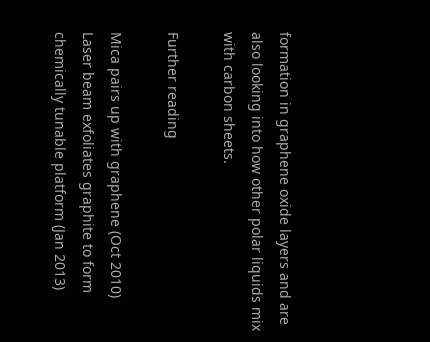formation in graphene oxide layers and are also looking into how other polar liquids mix with carbon sheets.

Further reading

Mica pairs up with graphene (Oct 2010)
Laser beam exfoliates graphite to form chemically tunable platform (Jan 2013)